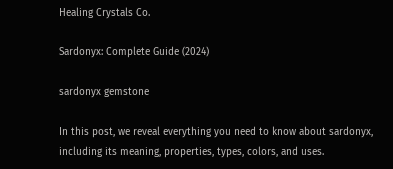Healing Crystals Co.

Sardonyx: Complete Guide (2024)

sardonyx gemstone

In this post, we reveal everything you need to know about sardonyx, including its meaning, properties, types, colors, and uses.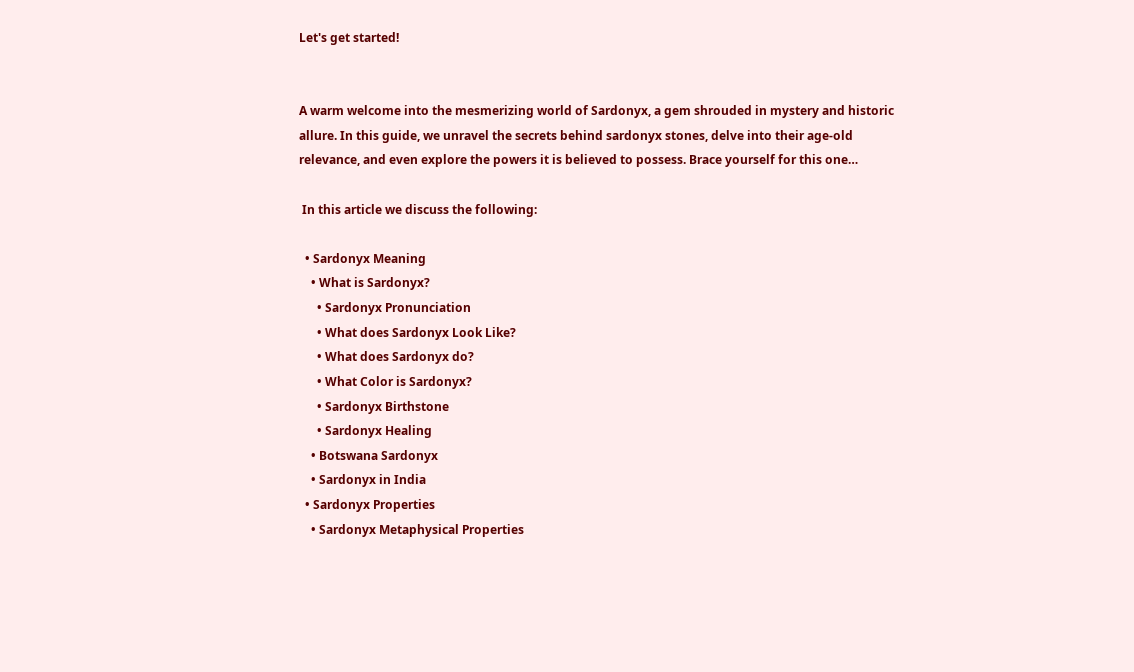Let's get started!


A warm welcome into the mesmerizing world of Sardonyx, a gem shrouded in mystery and historic allure. In this guide, we unravel the secrets behind sardonyx stones, delve into their age-old relevance, and even explore the powers it is believed to possess. Brace yourself for this one…

 In this article we discuss the following:

  • Sardonyx Meaning
    • What is Sardonyx?
      • Sardonyx Pronunciation
      • What does Sardonyx Look Like?
      • What does Sardonyx do?
      • What Color is Sardonyx?
      • Sardonyx Birthstone
      • Sardonyx Healing
    • Botswana Sardonyx
    • Sardonyx in India
  • Sardonyx Properties
    • Sardonyx Metaphysical Properties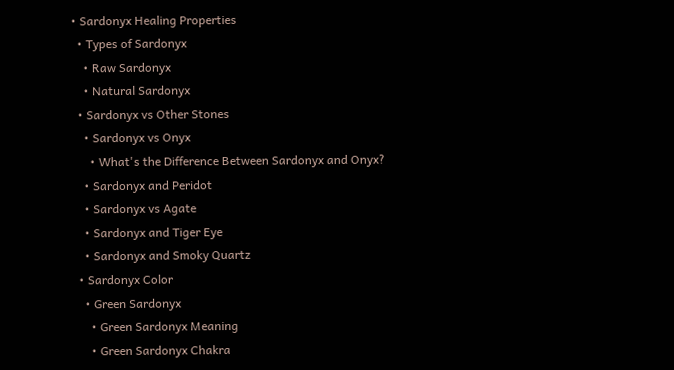• Sardonyx Healing Properties
  • Types of Sardonyx
    • Raw Sardonyx
    • Natural Sardonyx
  • Sardonyx vs Other Stones
    • Sardonyx vs Onyx
      • What's the Difference Between Sardonyx and Onyx?
    • Sardonyx and Peridot
    • Sardonyx vs Agate
    • Sardonyx and Tiger Eye
    • Sardonyx and Smoky Quartz
  • Sardonyx Color
    • Green Sardonyx
      • Green Sardonyx Meaning
      • Green Sardonyx Chakra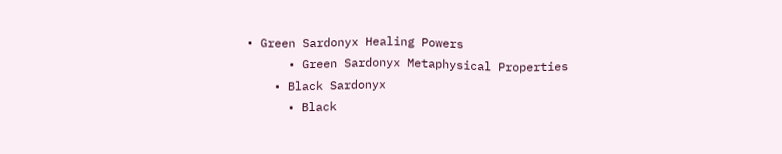• Green Sardonyx Healing Powers
      • Green Sardonyx Metaphysical Properties
    • Black Sardonyx
      • Black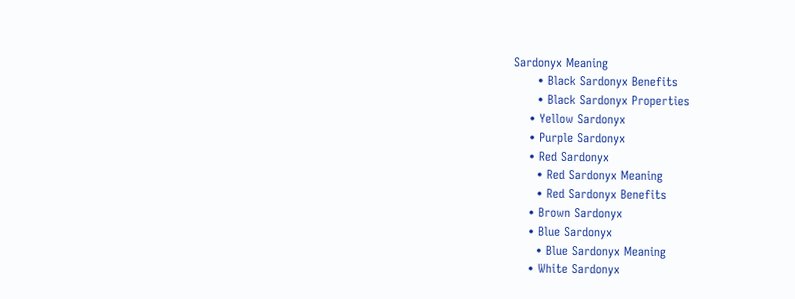Sardonyx Meaning
      • Black Sardonyx Benefits
      • Black Sardonyx Properties
    • Yellow Sardonyx
    • Purple Sardonyx
    • Red Sardonyx
      • Red Sardonyx Meaning
      • Red Sardonyx Benefits
    • Brown Sardonyx
    • Blue Sardonyx
      • Blue Sardonyx Meaning
    • White Sardonyx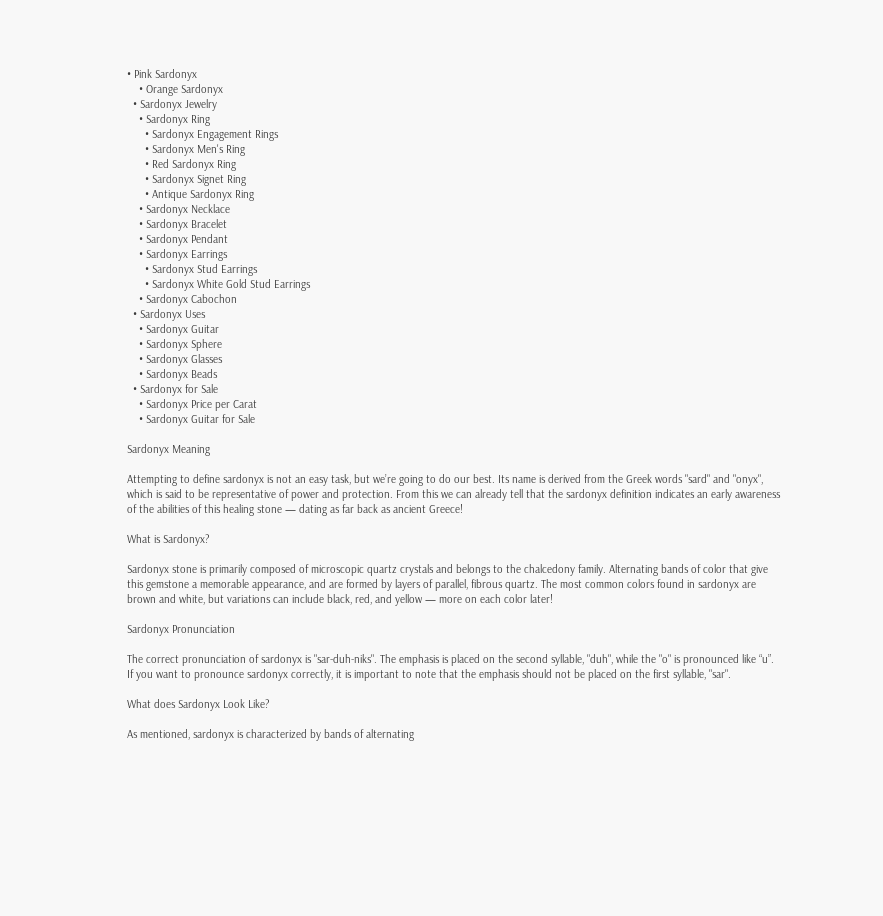• Pink Sardonyx
    • Orange Sardonyx
  • Sardonyx Jewelry
    • Sardonyx Ring
      • Sardonyx Engagement Rings
      • Sardonyx Men's Ring
      • Red Sardonyx Ring
      • Sardonyx Signet Ring
      • Antique Sardonyx Ring
    • Sardonyx Necklace
    • Sardonyx Bracelet
    • Sardonyx Pendant
    • Sardonyx Earrings
      • Sardonyx Stud Earrings
      • Sardonyx White Gold Stud Earrings
    • Sardonyx Cabochon
  • Sardonyx Uses
    • Sardonyx Guitar
    • Sardonyx Sphere
    • Sardonyx Glasses
    • Sardonyx Beads
  • Sardonyx for Sale
    • Sardonyx Price per Carat
    • Sardonyx Guitar for Sale

Sardonyx Meaning

Attempting to define sardonyx is not an easy task, but we’re going to do our best. Its name is derived from the Greek words "sard" and "onyx", which is said to be representative of power and protection. From this we can already tell that the sardonyx definition indicates an early awareness of the abilities of this healing stone — dating as far back as ancient Greece!

What is Sardonyx?

Sardonyx stone is primarily composed of microscopic quartz crystals and belongs to the chalcedony family. Alternating bands of color that give this gemstone a memorable appearance, and are formed by layers of parallel, fibrous quartz. The most common colors found in sardonyx are brown and white, but variations can include black, red, and yellow — more on each color later!

Sardonyx Pronunciation

The correct pronunciation of sardonyx is "sar-duh-niks". The emphasis is placed on the second syllable, "duh", while the "o" is pronounced like “u”. If you want to pronounce sardonyx correctly, it is important to note that the emphasis should not be placed on the first syllable, "sar".

What does Sardonyx Look Like?

As mentioned, sardonyx is characterized by bands of alternating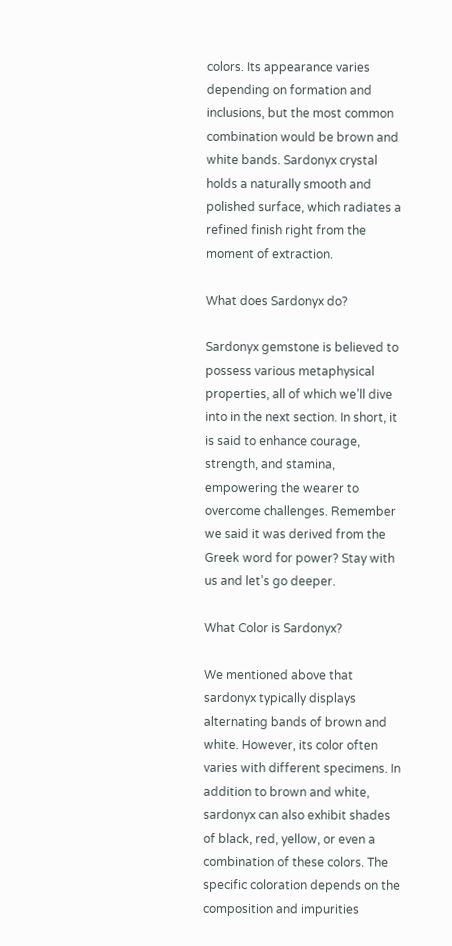colors. Its appearance varies depending on formation and inclusions, but the most common combination would be brown and white bands. Sardonyx crystal holds a naturally smooth and polished surface, which radiates a refined finish right from the moment of extraction.

What does Sardonyx do?

Sardonyx gemstone is believed to possess various metaphysical properties, all of which we’ll dive into in the next section. In short, it is said to enhance courage, strength, and stamina, empowering the wearer to overcome challenges. Remember we said it was derived from the Greek word for power? Stay with us and let’s go deeper.

What Color is Sardonyx?

We mentioned above that sardonyx typically displays alternating bands of brown and white. However, its color often varies with different specimens. In addition to brown and white, sardonyx can also exhibit shades of black, red, yellow, or even a combination of these colors. The specific coloration depends on the composition and impurities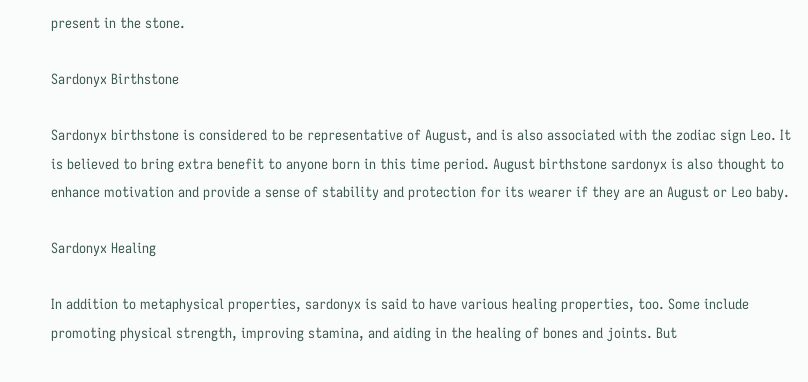present in the stone.

Sardonyx Birthstone

Sardonyx birthstone is considered to be representative of August, and is also associated with the zodiac sign Leo. It is believed to bring extra benefit to anyone born in this time period. August birthstone sardonyx is also thought to enhance motivation and provide a sense of stability and protection for its wearer if they are an August or Leo baby.

Sardonyx Healing

In addition to metaphysical properties, sardonyx is said to have various healing properties, too. Some include promoting physical strength, improving stamina, and aiding in the healing of bones and joints. But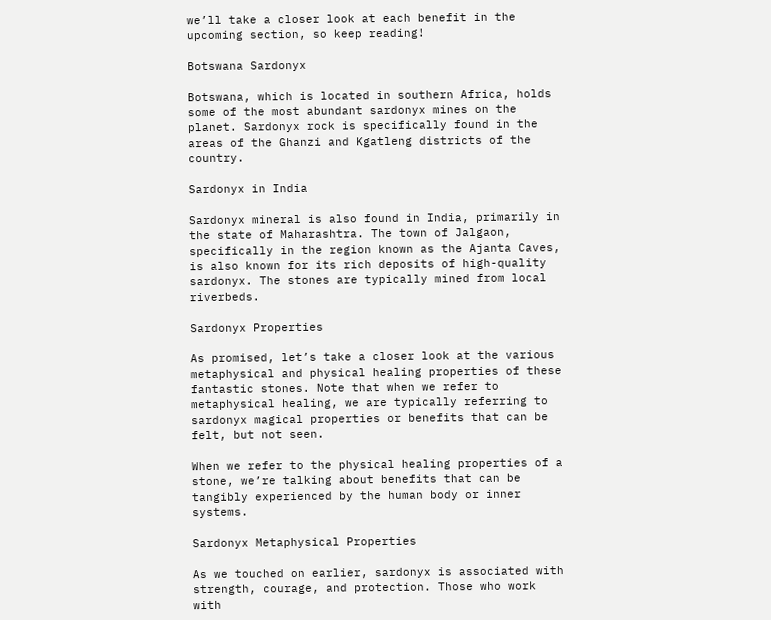we’ll take a closer look at each benefit in the upcoming section, so keep reading!

Botswana Sardonyx

Botswana, which is located in southern Africa, holds some of the most abundant sardonyx mines on the planet. Sardonyx rock is specifically found in the areas of the Ghanzi and Kgatleng districts of the country.

Sardonyx in India

Sardonyx mineral is also found in India, primarily in the state of Maharashtra. The town of Jalgaon, specifically in the region known as the Ajanta Caves, is also known for its rich deposits of high-quality sardonyx. The stones are typically mined from local riverbeds.

Sardonyx Properties

As promised, let’s take a closer look at the various metaphysical and physical healing properties of these fantastic stones. Note that when we refer to metaphysical healing, we are typically referring to sardonyx magical properties or benefits that can be felt, but not seen.

When we refer to the physical healing properties of a stone, we’re talking about benefits that can be tangibly experienced by the human body or inner systems.

Sardonyx Metaphysical Properties

As we touched on earlier, sardonyx is associated with strength, courage, and protection. Those who work with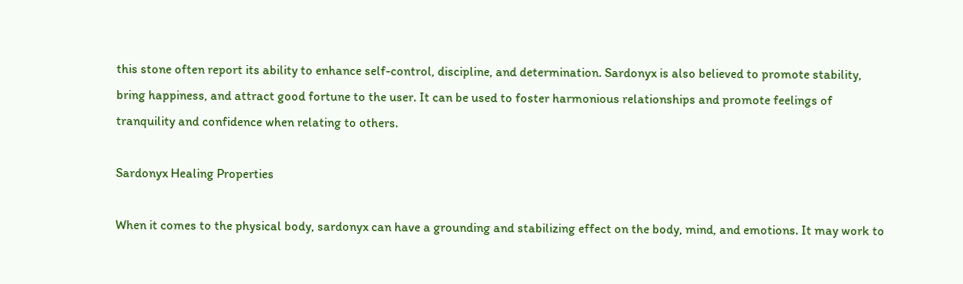this stone often report its ability to enhance self-control, discipline, and determination. Sardonyx is also believed to promote stability, bring happiness, and attract good fortune to the user. It can be used to foster harmonious relationships and promote feelings of tranquility and confidence when relating to others.

Sardonyx Healing Properties

When it comes to the physical body, sardonyx can have a grounding and stabilizing effect on the body, mind, and emotions. It may work to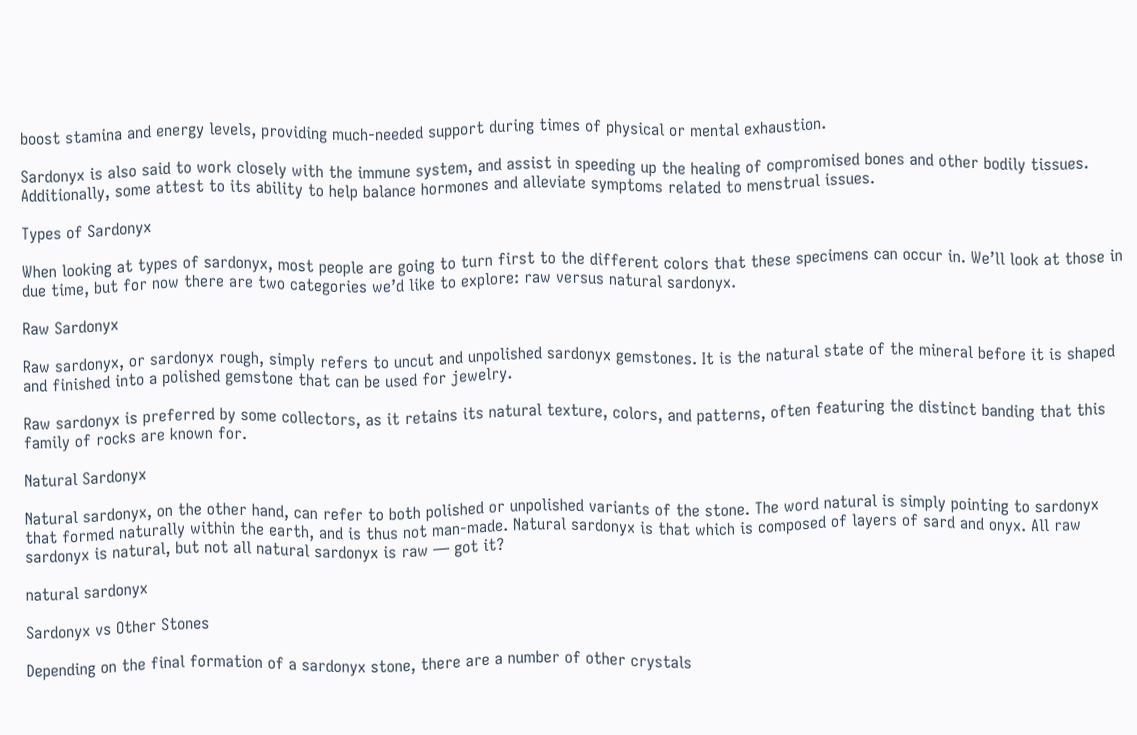boost stamina and energy levels, providing much-needed support during times of physical or mental exhaustion.

Sardonyx is also said to work closely with the immune system, and assist in speeding up the healing of compromised bones and other bodily tissues. Additionally, some attest to its ability to help balance hormones and alleviate symptoms related to menstrual issues.

Types of Sardonyx

When looking at types of sardonyx, most people are going to turn first to the different colors that these specimens can occur in. We’ll look at those in due time, but for now there are two categories we’d like to explore: raw versus natural sardonyx.

Raw Sardonyx

Raw sardonyx, or sardonyx rough, simply refers to uncut and unpolished sardonyx gemstones. It is the natural state of the mineral before it is shaped and finished into a polished gemstone that can be used for jewelry.

Raw sardonyx is preferred by some collectors, as it retains its natural texture, colors, and patterns, often featuring the distinct banding that this family of rocks are known for.

Natural Sardonyx

Natural sardonyx, on the other hand, can refer to both polished or unpolished variants of the stone. The word natural is simply pointing to sardonyx that formed naturally within the earth, and is thus not man-made. Natural sardonyx is that which is composed of layers of sard and onyx. All raw sardonyx is natural, but not all natural sardonyx is raw — got it?

natural sardonyx

Sardonyx vs Other Stones

Depending on the final formation of a sardonyx stone, there are a number of other crystals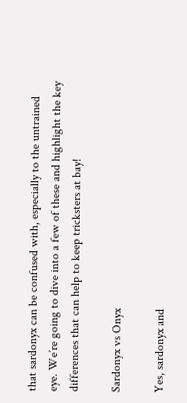that sardonyx can be confused with, especially to the untrained eye. We’re going to dive into a few of these and highlight the key differences that can help to keep tricksters at bay!

Sardonyx vs Onyx

Yes, sardonyx and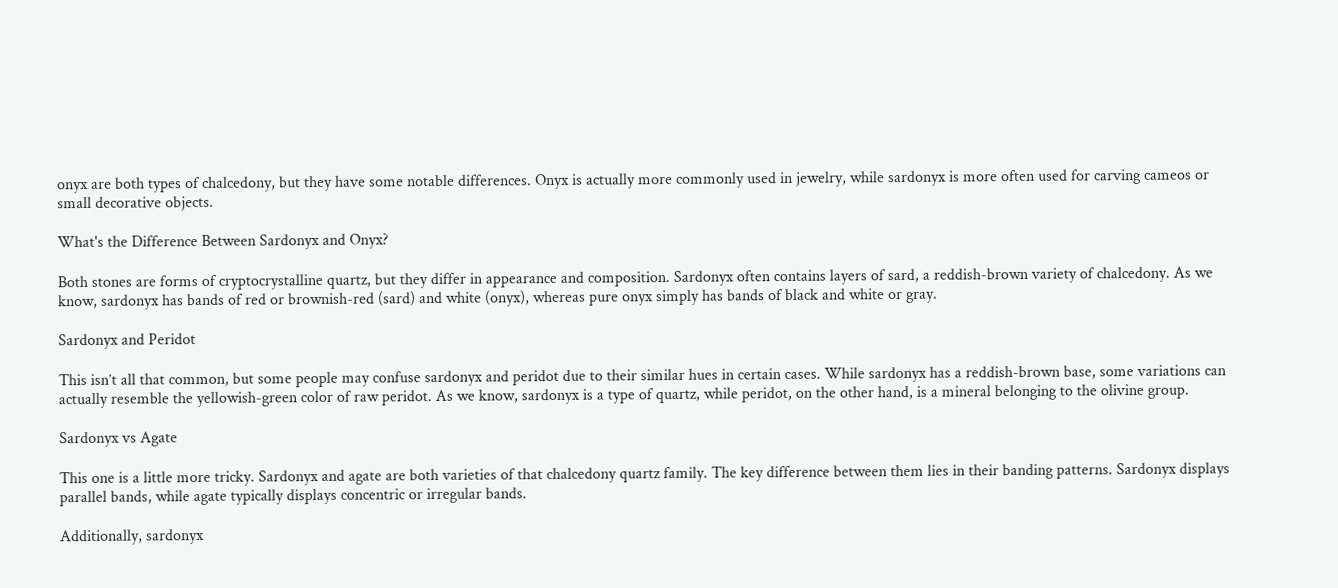onyx are both types of chalcedony, but they have some notable differences. Onyx is actually more commonly used in jewelry, while sardonyx is more often used for carving cameos or small decorative objects.

What's the Difference Between Sardonyx and Onyx?

Both stones are forms of cryptocrystalline quartz, but they differ in appearance and composition. Sardonyx often contains layers of sard, a reddish-brown variety of chalcedony. As we know, sardonyx has bands of red or brownish-red (sard) and white (onyx), whereas pure onyx simply has bands of black and white or gray.

Sardonyx and Peridot

This isn’t all that common, but some people may confuse sardonyx and peridot due to their similar hues in certain cases. While sardonyx has a reddish-brown base, some variations can actually resemble the yellowish-green color of raw peridot. As we know, sardonyx is a type of quartz, while peridot, on the other hand, is a mineral belonging to the olivine group.

Sardonyx vs Agate

This one is a little more tricky. Sardonyx and agate are both varieties of that chalcedony quartz family. The key difference between them lies in their banding patterns. Sardonyx displays parallel bands, while agate typically displays concentric or irregular bands.

Additionally, sardonyx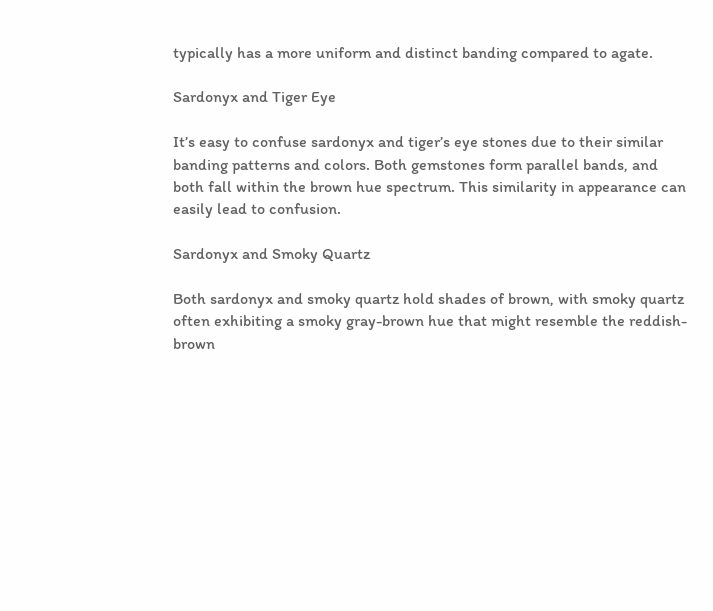typically has a more uniform and distinct banding compared to agate.

Sardonyx and Tiger Eye

It’s easy to confuse sardonyx and tiger’s eye stones due to their similar banding patterns and colors. Both gemstones form parallel bands, and both fall within the brown hue spectrum. This similarity in appearance can easily lead to confusion.

Sardonyx and Smoky Quartz

Both sardonyx and smoky quartz hold shades of brown, with smoky quartz often exhibiting a smoky gray-brown hue that might resemble the reddish-brown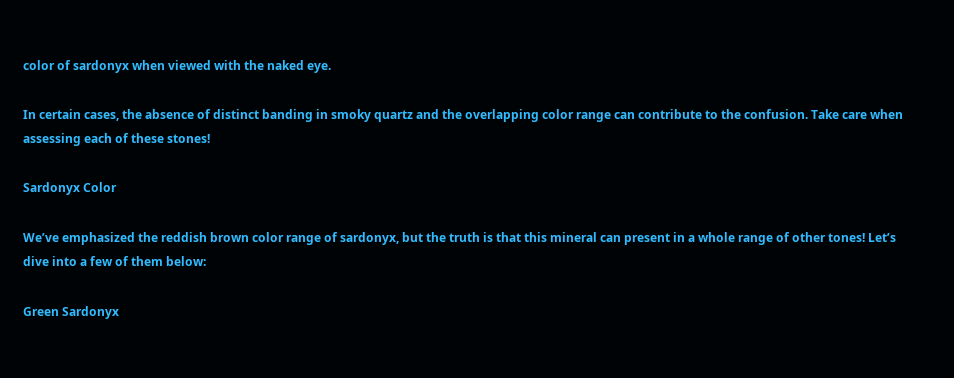color of sardonyx when viewed with the naked eye.

In certain cases, the absence of distinct banding in smoky quartz and the overlapping color range can contribute to the confusion. Take care when assessing each of these stones!

Sardonyx Color

We’ve emphasized the reddish brown color range of sardonyx, but the truth is that this mineral can present in a whole range of other tones! Let’s dive into a few of them below:

Green Sardonyx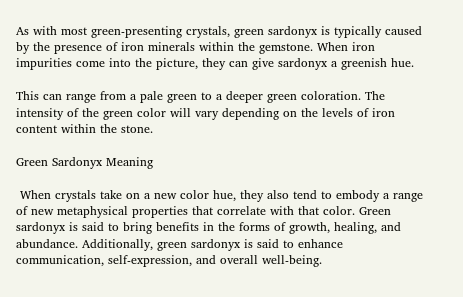As with most green-presenting crystals, green sardonyx is typically caused by the presence of iron minerals within the gemstone. When iron impurities come into the picture, they can give sardonyx a greenish hue.

This can range from a pale green to a deeper green coloration. The intensity of the green color will vary depending on the levels of iron content within the stone.

Green Sardonyx Meaning

 When crystals take on a new color hue, they also tend to embody a range of new metaphysical properties that correlate with that color. Green sardonyx is said to bring benefits in the forms of growth, healing, and abundance. Additionally, green sardonyx is said to enhance communication, self-expression, and overall well-being.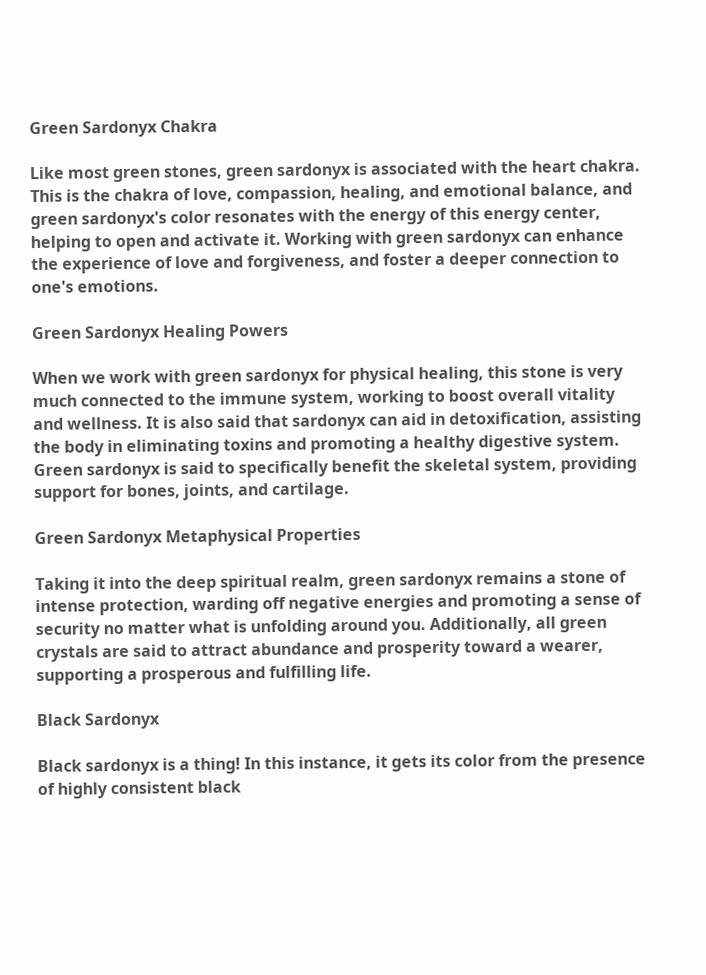Green Sardonyx Chakra

Like most green stones, green sardonyx is associated with the heart chakra. This is the chakra of love, compassion, healing, and emotional balance, and green sardonyx's color resonates with the energy of this energy center, helping to open and activate it. Working with green sardonyx can enhance the experience of love and forgiveness, and foster a deeper connection to one's emotions.

Green Sardonyx Healing Powers

When we work with green sardonyx for physical healing, this stone is very much connected to the immune system, working to boost overall vitality and wellness. It is also said that sardonyx can aid in detoxification, assisting the body in eliminating toxins and promoting a healthy digestive system. Green sardonyx is said to specifically benefit the skeletal system, providing support for bones, joints, and cartilage.

Green Sardonyx Metaphysical Properties

Taking it into the deep spiritual realm, green sardonyx remains a stone of intense protection, warding off negative energies and promoting a sense of security no matter what is unfolding around you. Additionally, all green crystals are said to attract abundance and prosperity toward a wearer, supporting a prosperous and fulfilling life.

Black Sardonyx

Black sardonyx is a thing! In this instance, it gets its color from the presence of highly consistent black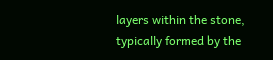layers within the stone, typically formed by the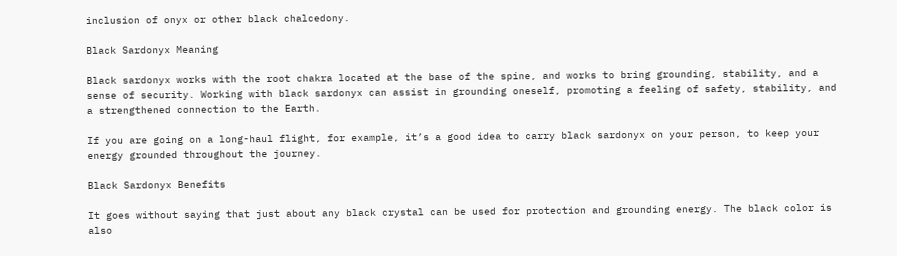inclusion of onyx or other black chalcedony.

Black Sardonyx Meaning

Black sardonyx works with the root chakra located at the base of the spine, and works to bring grounding, stability, and a sense of security. Working with black sardonyx can assist in grounding oneself, promoting a feeling of safety, stability, and a strengthened connection to the Earth.

If you are going on a long-haul flight, for example, it’s a good idea to carry black sardonyx on your person, to keep your energy grounded throughout the journey.

Black Sardonyx Benefits

It goes without saying that just about any black crystal can be used for protection and grounding energy. The black color is also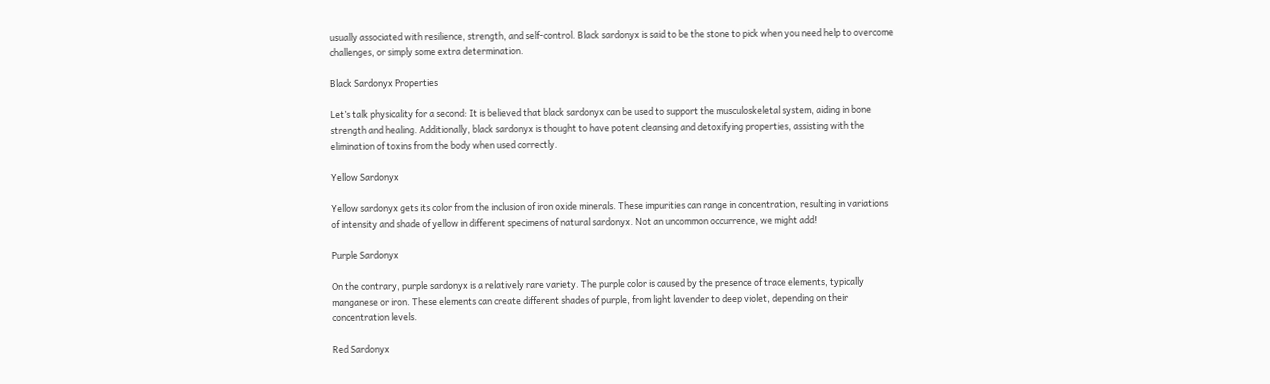usually associated with resilience, strength, and self-control. Black sardonyx is said to be the stone to pick when you need help to overcome challenges, or simply some extra determination.

Black Sardonyx Properties

Let’s talk physicality for a second: It is believed that black sardonyx can be used to support the musculoskeletal system, aiding in bone strength and healing. Additionally, black sardonyx is thought to have potent cleansing and detoxifying properties, assisting with the elimination of toxins from the body when used correctly.

Yellow Sardonyx

Yellow sardonyx gets its color from the inclusion of iron oxide minerals. These impurities can range in concentration, resulting in variations of intensity and shade of yellow in different specimens of natural sardonyx. Not an uncommon occurrence, we might add!

Purple Sardonyx

On the contrary, purple sardonyx is a relatively rare variety. The purple color is caused by the presence of trace elements, typically manganese or iron. These elements can create different shades of purple, from light lavender to deep violet, depending on their concentration levels.

Red Sardonyx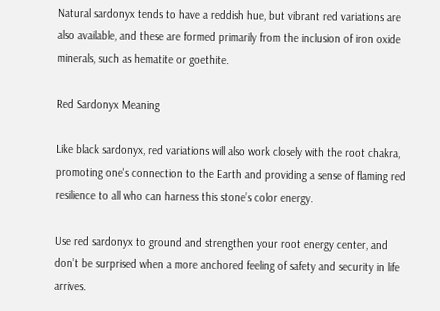Natural sardonyx tends to have a reddish hue, but vibrant red variations are also available, and these are formed primarily from the inclusion of iron oxide minerals, such as hematite or goethite.

Red Sardonyx Meaning

Like black sardonyx, red variations will also work closely with the root chakra, promoting one's connection to the Earth and providing a sense of flaming red resilience to all who can harness this stone’s color energy.

Use red sardonyx to ground and strengthen your root energy center, and don’t be surprised when a more anchored feeling of safety and security in life arrives.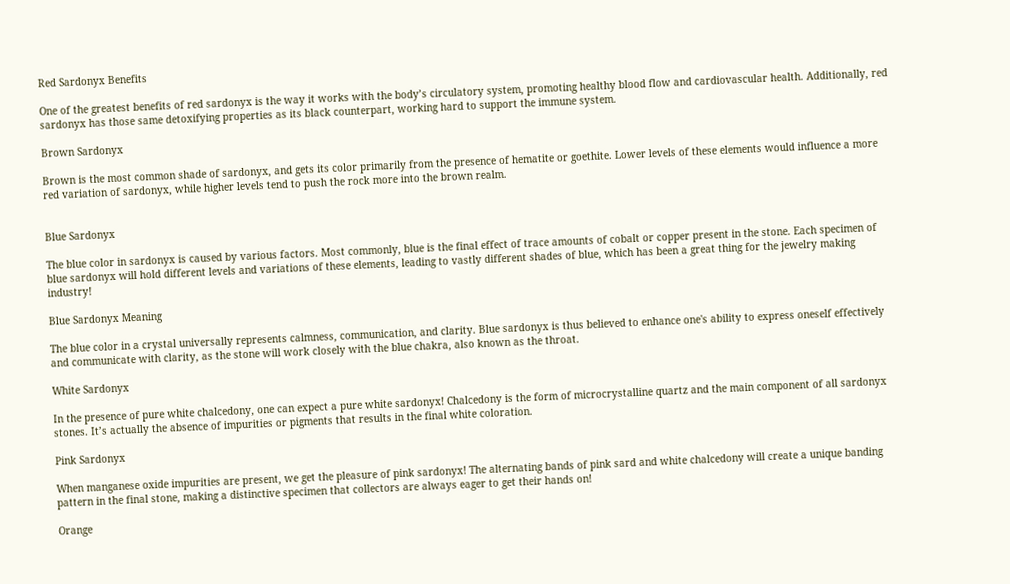Red Sardonyx Benefits

One of the greatest benefits of red sardonyx is the way it works with the body’s circulatory system, promoting healthy blood flow and cardiovascular health. Additionally, red sardonyx has those same detoxifying properties as its black counterpart, working hard to support the immune system.

Brown Sardonyx

Brown is the most common shade of sardonyx, and gets its color primarily from the presence of hematite or goethite. Lower levels of these elements would influence a more red variation of sardonyx, while higher levels tend to push the rock more into the brown realm.


Blue Sardonyx

The blue color in sardonyx is caused by various factors. Most commonly, blue is the final effect of trace amounts of cobalt or copper present in the stone. Each specimen of blue sardonyx will hold different levels and variations of these elements, leading to vastly different shades of blue, which has been a great thing for the jewelry making industry!

Blue Sardonyx Meaning

The blue color in a crystal universally represents calmness, communication, and clarity. Blue sardonyx is thus believed to enhance one's ability to express oneself effectively and communicate with clarity, as the stone will work closely with the blue chakra, also known as the throat.

White Sardonyx

In the presence of pure white chalcedony, one can expect a pure white sardonyx! Chalcedony is the form of microcrystalline quartz and the main component of all sardonyx stones. It’s actually the absence of impurities or pigments that results in the final white coloration.

Pink Sardonyx

When manganese oxide impurities are present, we get the pleasure of pink sardonyx! The alternating bands of pink sard and white chalcedony will create a unique banding pattern in the final stone, making a distinctive specimen that collectors are always eager to get their hands on!

Orange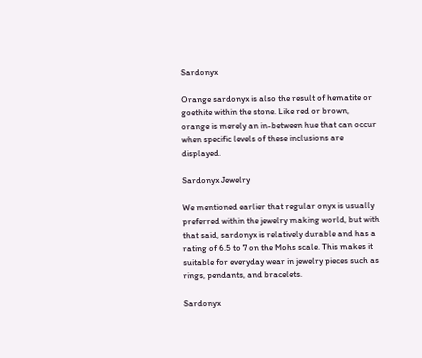Sardonyx

Orange sardonyx is also the result of hematite or goethite within the stone. Like red or brown, orange is merely an in-between hue that can occur when specific levels of these inclusions are displayed.

Sardonyx Jewelry

We mentioned earlier that regular onyx is usually preferred within the jewelry making world, but with that said, sardonyx is relatively durable and has a rating of 6.5 to 7 on the Mohs scale. This makes it suitable for everyday wear in jewelry pieces such as rings, pendants, and bracelets.

Sardonyx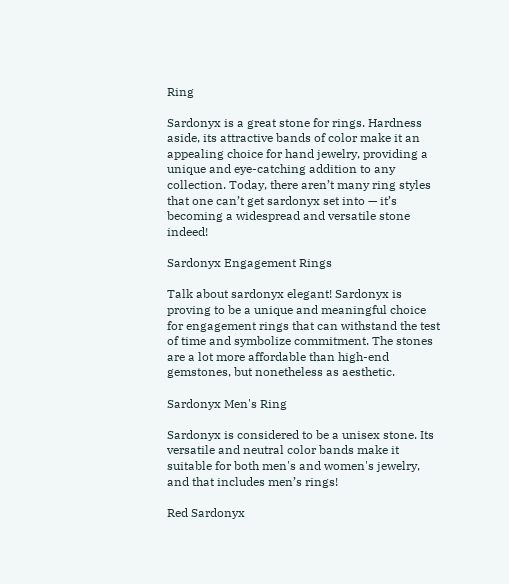Ring

Sardonyx is a great stone for rings. Hardness aside, its attractive bands of color make it an appealing choice for hand jewelry, providing a unique and eye-catching addition to any collection. Today, there aren’t many ring styles that one can’t get sardonyx set into — it’s becoming a widespread and versatile stone indeed!

Sardonyx Engagement Rings

Talk about sardonyx elegant! Sardonyx is proving to be a unique and meaningful choice for engagement rings that can withstand the test of time and symbolize commitment. The stones are a lot more affordable than high-end gemstones, but nonetheless as aesthetic.

Sardonyx Men's Ring

Sardonyx is considered to be a unisex stone. Its versatile and neutral color bands make it suitable for both men's and women's jewelry, and that includes men’s rings!

Red Sardonyx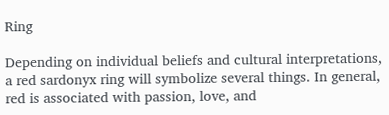Ring

Depending on individual beliefs and cultural interpretations, a red sardonyx ring will symbolize several things. In general, red is associated with passion, love, and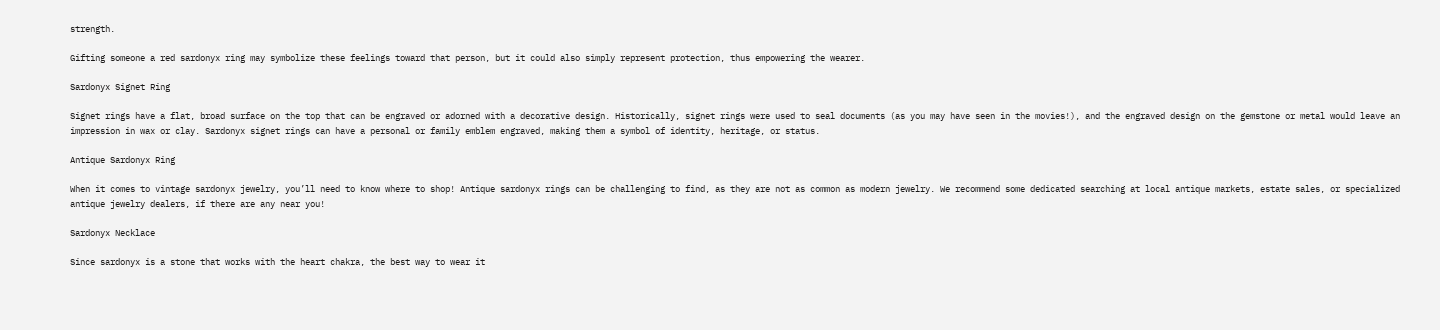strength.

Gifting someone a red sardonyx ring may symbolize these feelings toward that person, but it could also simply represent protection, thus empowering the wearer.

Sardonyx Signet Ring

Signet rings have a flat, broad surface on the top that can be engraved or adorned with a decorative design. Historically, signet rings were used to seal documents (as you may have seen in the movies!), and the engraved design on the gemstone or metal would leave an impression in wax or clay. Sardonyx signet rings can have a personal or family emblem engraved, making them a symbol of identity, heritage, or status.

Antique Sardonyx Ring

When it comes to vintage sardonyx jewelry, you’ll need to know where to shop! Antique sardonyx rings can be challenging to find, as they are not as common as modern jewelry. We recommend some dedicated searching at local antique markets, estate sales, or specialized antique jewelry dealers, if there are any near you!

Sardonyx Necklace

Since sardonyx is a stone that works with the heart chakra, the best way to wear it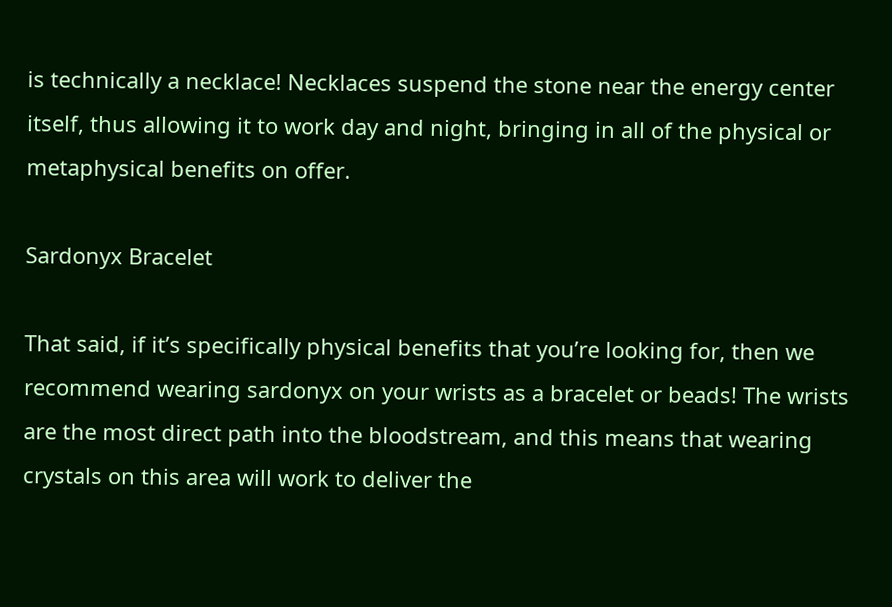is technically a necklace! Necklaces suspend the stone near the energy center itself, thus allowing it to work day and night, bringing in all of the physical or metaphysical benefits on offer.

Sardonyx Bracelet

That said, if it’s specifically physical benefits that you’re looking for, then we recommend wearing sardonyx on your wrists as a bracelet or beads! The wrists are the most direct path into the bloodstream, and this means that wearing crystals on this area will work to deliver the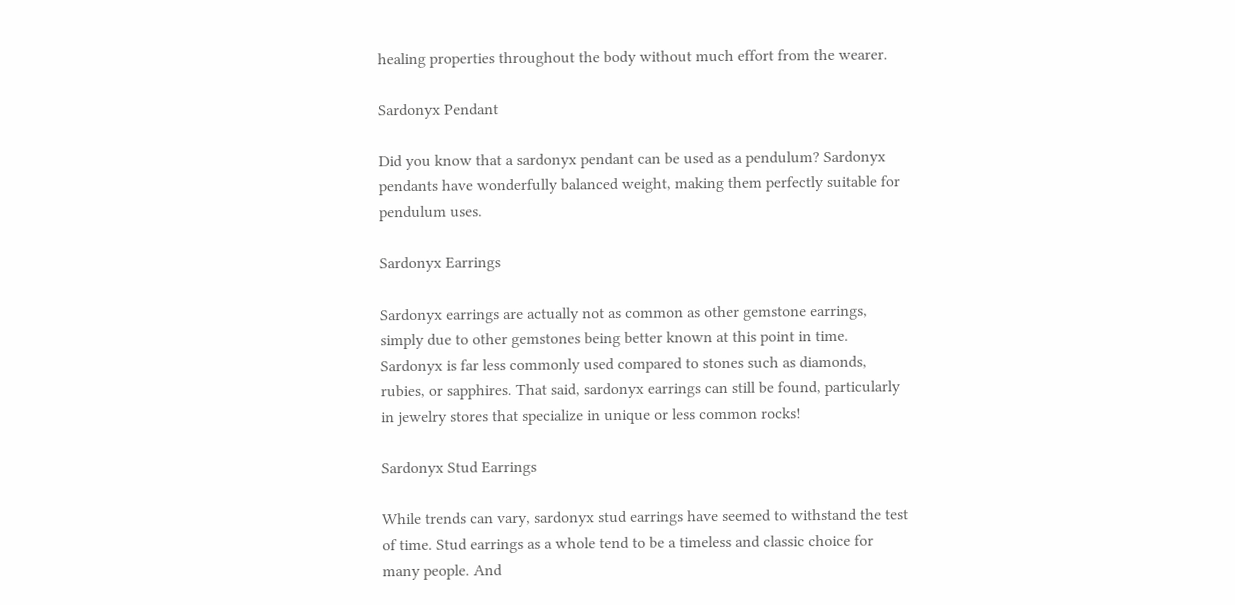healing properties throughout the body without much effort from the wearer.

Sardonyx Pendant

Did you know that a sardonyx pendant can be used as a pendulum? Sardonyx pendants have wonderfully balanced weight, making them perfectly suitable for pendulum uses.

Sardonyx Earrings

Sardonyx earrings are actually not as common as other gemstone earrings, simply due to other gemstones being better known at this point in time. Sardonyx is far less commonly used compared to stones such as diamonds, rubies, or sapphires. That said, sardonyx earrings can still be found, particularly in jewelry stores that specialize in unique or less common rocks!

Sardonyx Stud Earrings

While trends can vary, sardonyx stud earrings have seemed to withstand the test of time. Stud earrings as a whole tend to be a timeless and classic choice for many people. And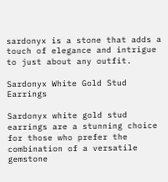sardonyx is a stone that adds a touch of elegance and intrigue to just about any outfit.

Sardonyx White Gold Stud Earrings

Sardonyx white gold stud earrings are a stunning choice for those who prefer the combination of a versatile gemstone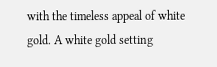with the timeless appeal of white gold. A white gold setting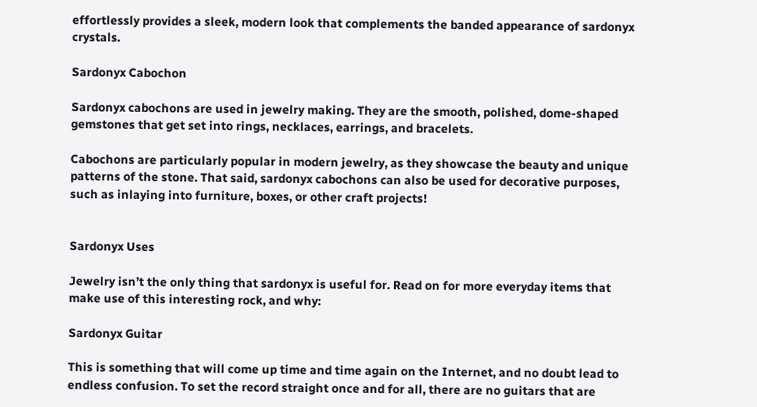effortlessly provides a sleek, modern look that complements the banded appearance of sardonyx crystals.

Sardonyx Cabochon

Sardonyx cabochons are used in jewelry making. They are the smooth, polished, dome-shaped gemstones that get set into rings, necklaces, earrings, and bracelets.

Cabochons are particularly popular in modern jewelry, as they showcase the beauty and unique patterns of the stone. That said, sardonyx cabochons can also be used for decorative purposes, such as inlaying into furniture, boxes, or other craft projects!


Sardonyx Uses

Jewelry isn’t the only thing that sardonyx is useful for. Read on for more everyday items that make use of this interesting rock, and why:

Sardonyx Guitar

This is something that will come up time and time again on the Internet, and no doubt lead to endless confusion. To set the record straight once and for all, there are no guitars that are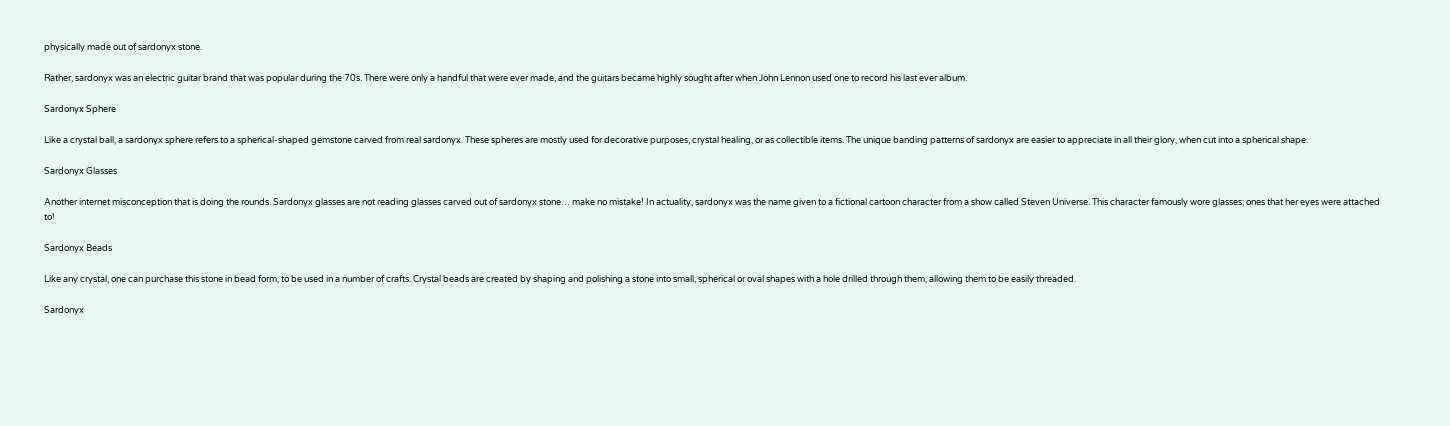physically made out of sardonyx stone.

Rather, sardonyx was an electric guitar brand that was popular during the 70s. There were only a handful that were ever made, and the guitars became highly sought after when John Lennon used one to record his last ever album.

Sardonyx Sphere

Like a crystal ball, a sardonyx sphere refers to a spherical-shaped gemstone carved from real sardonyx. These spheres are mostly used for decorative purposes, crystal healing, or as collectible items. The unique banding patterns of sardonyx are easier to appreciate in all their glory, when cut into a spherical shape.

Sardonyx Glasses

Another internet misconception that is doing the rounds. Sardonyx glasses are not reading glasses carved out of sardonyx stone… make no mistake! In actuality, sardonyx was the name given to a fictional cartoon character from a show called Steven Universe. This character famously wore glasses; ones that her eyes were attached to!

Sardonyx Beads

Like any crystal, one can purchase this stone in bead form, to be used in a number of crafts. Crystal beads are created by shaping and polishing a stone into small, spherical or oval shapes with a hole drilled through them, allowing them to be easily threaded.

Sardonyx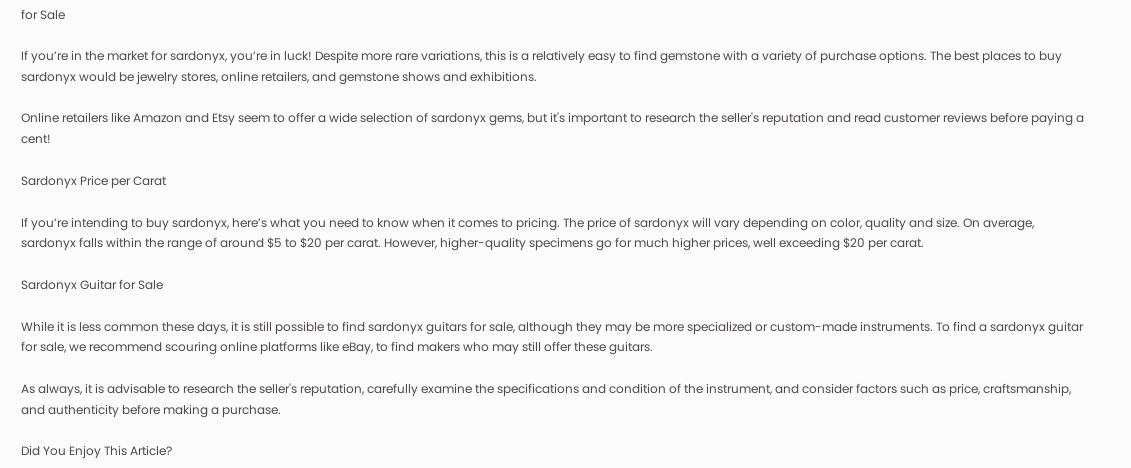for Sale

If you’re in the market for sardonyx, you’re in luck! Despite more rare variations, this is a relatively easy to find gemstone with a variety of purchase options. The best places to buy sardonyx would be jewelry stores, online retailers, and gemstone shows and exhibitions.

Online retailers like Amazon and Etsy seem to offer a wide selection of sardonyx gems, but it's important to research the seller's reputation and read customer reviews before paying a cent!

Sardonyx Price per Carat

If you’re intending to buy sardonyx, here’s what you need to know when it comes to pricing. The price of sardonyx will vary depending on color, quality and size. On average, sardonyx falls within the range of around $5 to $20 per carat. However, higher-quality specimens go for much higher prices, well exceeding $20 per carat.

Sardonyx Guitar for Sale

While it is less common these days, it is still possible to find sardonyx guitars for sale, although they may be more specialized or custom-made instruments. To find a sardonyx guitar for sale, we recommend scouring online platforms like eBay, to find makers who may still offer these guitars.

As always, it is advisable to research the seller's reputation, carefully examine the specifications and condition of the instrument, and consider factors such as price, craftsmanship, and authenticity before making a purchase.

Did You Enjoy This Article?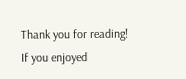Thank you for reading! If you enjoyed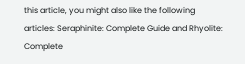this article, you might also like the following articles: Seraphinite: Complete Guide and Rhyolite: Complete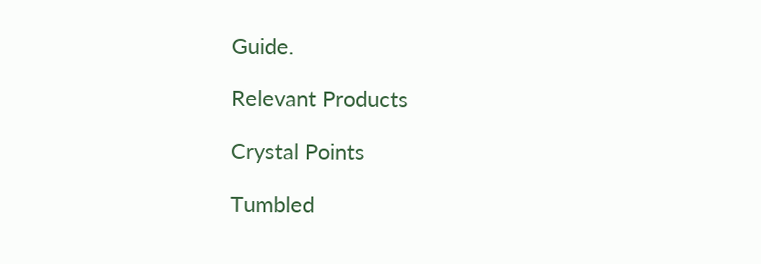Guide.

Relevant Products

Crystal Points

Tumbled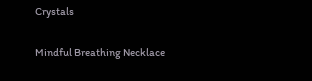Crystals

Mindful Breathing Necklace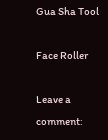Gua Sha Tool

Face Roller

Leave a comment: